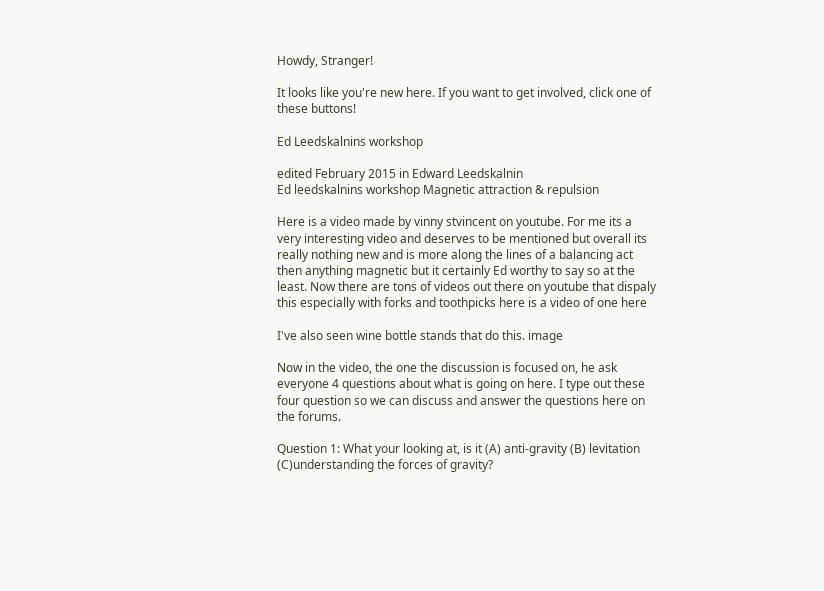Howdy, Stranger!

It looks like you're new here. If you want to get involved, click one of these buttons!

Ed Leedskalnins workshop

edited February 2015 in Edward Leedskalnin
Ed leedskalnins workshop Magnetic attraction & repulsion

Here is a video made by vinny stvincent on youtube. For me its a very interesting video and deserves to be mentioned but overall its really nothing new and is more along the lines of a balancing act then anything magnetic but it certainly Ed worthy to say so at the least. Now there are tons of videos out there on youtube that dispaly this especially with forks and toothpicks here is a video of one here

I've also seen wine bottle stands that do this. image

Now in the video, the one the discussion is focused on, he ask everyone 4 questions about what is going on here. I type out these four question so we can discuss and answer the questions here on the forums.

Question 1: What your looking at, is it (A) anti-gravity (B) levitation (C)understanding the forces of gravity?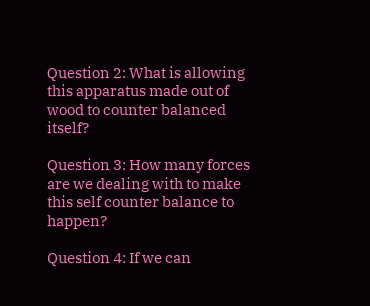Question 2: What is allowing this apparatus made out of wood to counter balanced itself?

Question 3: How many forces are we dealing with to make this self counter balance to happen?

Question 4: If we can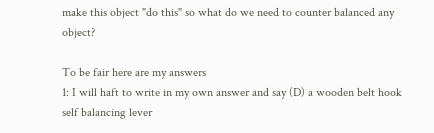make this object "do this" so what do we need to counter balanced any object?

To be fair here are my answers
1: I will haft to write in my own answer and say (D) a wooden belt hook self balancing lever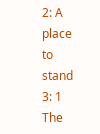2: A place to stand
3: 1 The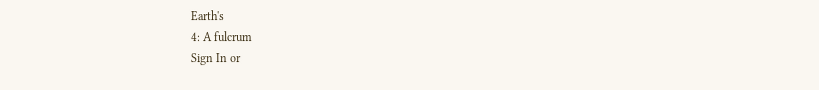Earth's
4: A fulcrum
Sign In or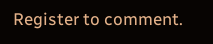Register to comment.